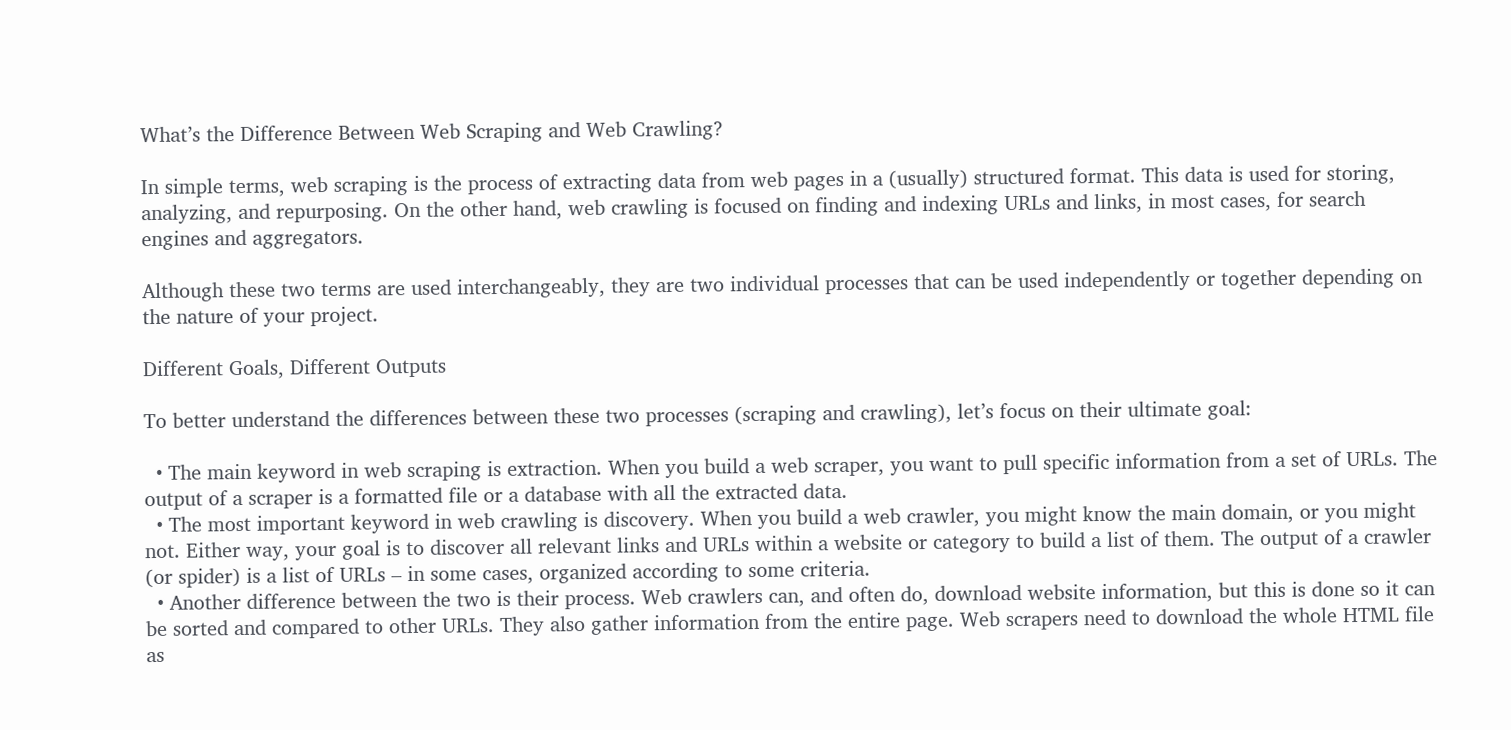What’s the Difference Between Web Scraping and Web Crawling?

In simple terms, web scraping is the process of extracting data from web pages in a (usually) structured format. This data is used for storing, analyzing, and repurposing. On the other hand, web crawling is focused on finding and indexing URLs and links, in most cases, for search engines and aggregators.

Although these two terms are used interchangeably, they are two individual processes that can be used independently or together depending on the nature of your project.

Different Goals, Different Outputs

To better understand the differences between these two processes (scraping and crawling), let’s focus on their ultimate goal:

  • The main keyword in web scraping is extraction. When you build a web scraper, you want to pull specific information from a set of URLs. The output of a scraper is a formatted file or a database with all the extracted data.
  • The most important keyword in web crawling is discovery. When you build a web crawler, you might know the main domain, or you might not. Either way, your goal is to discover all relevant links and URLs within a website or category to build a list of them. The output of a crawler (or spider) is a list of URLs – in some cases, organized according to some criteria.
  • Another difference between the two is their process. Web crawlers can, and often do, download website information, but this is done so it can be sorted and compared to other URLs. They also gather information from the entire page. Web scrapers need to download the whole HTML file as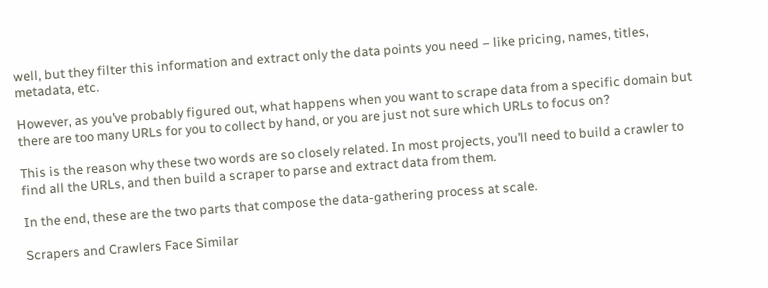well, but they filter this information and extract only the data points you need – like pricing, names, titles, metadata, etc.

However, as you’ve probably figured out, what happens when you want to scrape data from a specific domain but there are too many URLs for you to collect by hand, or you are just not sure which URLs to focus on?

This is the reason why these two words are so closely related. In most projects, you’ll need to build a crawler to find all the URLs, and then build a scraper to parse and extract data from them.

In the end, these are the two parts that compose the data-gathering process at scale.

Scrapers and Crawlers Face Similar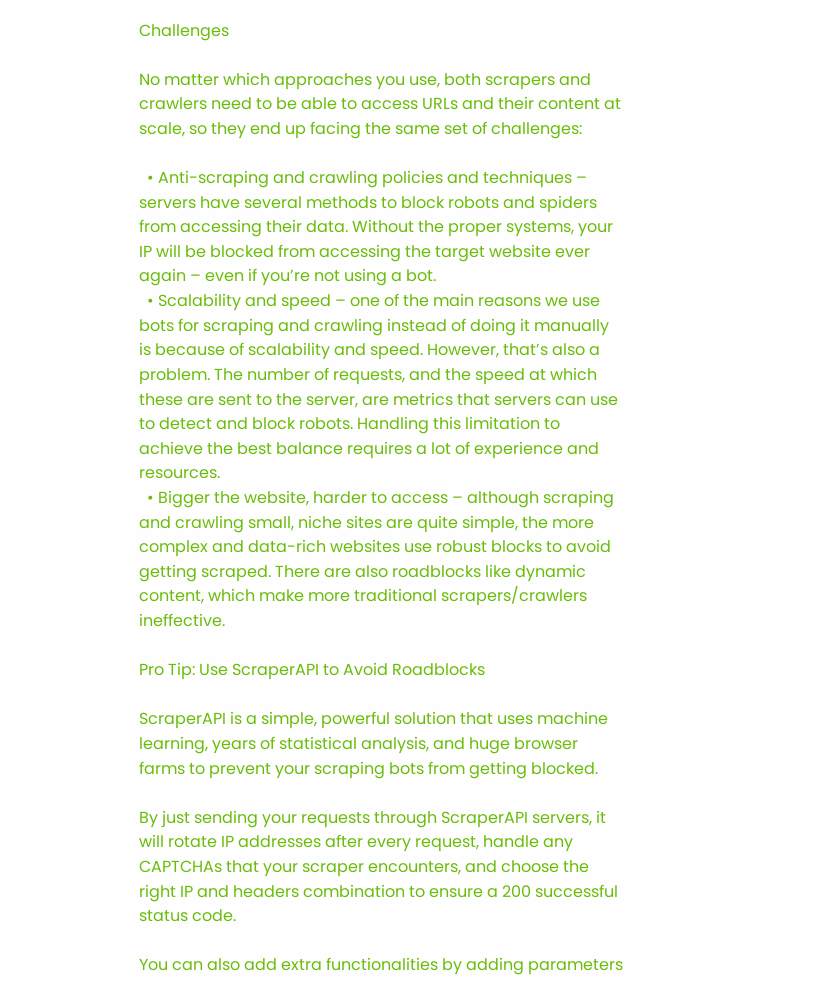Challenges

No matter which approaches you use, both scrapers and crawlers need to be able to access URLs and their content at scale, so they end up facing the same set of challenges:

  • Anti-scraping and crawling policies and techniques – servers have several methods to block robots and spiders from accessing their data. Without the proper systems, your IP will be blocked from accessing the target website ever again – even if you’re not using a bot.
  • Scalability and speed – one of the main reasons we use bots for scraping and crawling instead of doing it manually is because of scalability and speed. However, that’s also a problem. The number of requests, and the speed at which these are sent to the server, are metrics that servers can use to detect and block robots. Handling this limitation to achieve the best balance requires a lot of experience and resources.
  • Bigger the website, harder to access – although scraping and crawling small, niche sites are quite simple, the more complex and data-rich websites use robust blocks to avoid getting scraped. There are also roadblocks like dynamic content, which make more traditional scrapers/crawlers ineffective.

Pro Tip: Use ScraperAPI to Avoid Roadblocks

ScraperAPI is a simple, powerful solution that uses machine learning, years of statistical analysis, and huge browser farms to prevent your scraping bots from getting blocked.

By just sending your requests through ScraperAPI servers, it will rotate IP addresses after every request, handle any CAPTCHAs that your scraper encounters, and choose the right IP and headers combination to ensure a 200 successful status code.

You can also add extra functionalities by adding parameters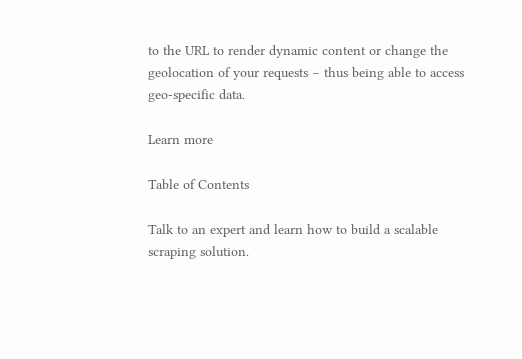to the URL to render dynamic content or change the geolocation of your requests – thus being able to access geo-specific data.

Learn more

Table of Contents

Talk to an expert and learn how to build a scalable scraping solution.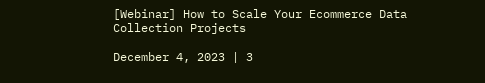[Webinar] How to Scale Your Ecommerce Data Collection Projects

December 4, 2023 | 3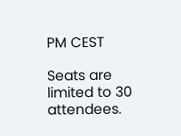PM CEST

Seats are limited to 30 attendees.